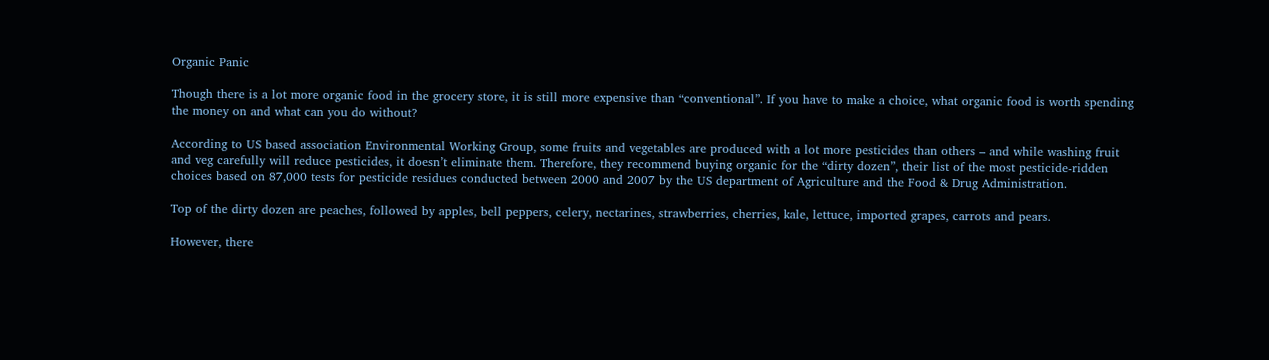Organic Panic

Though there is a lot more organic food in the grocery store, it is still more expensive than “conventional”. If you have to make a choice, what organic food is worth spending the money on and what can you do without?

According to US based association Environmental Working Group, some fruits and vegetables are produced with a lot more pesticides than others – and while washing fruit and veg carefully will reduce pesticides, it doesn’t eliminate them. Therefore, they recommend buying organic for the “dirty dozen”, their list of the most pesticide-ridden choices based on 87,000 tests for pesticide residues conducted between 2000 and 2007 by the US department of Agriculture and the Food & Drug Administration.

Top of the dirty dozen are peaches, followed by apples, bell peppers, celery, nectarines, strawberries, cherries, kale, lettuce, imported grapes, carrots and pears.

However, there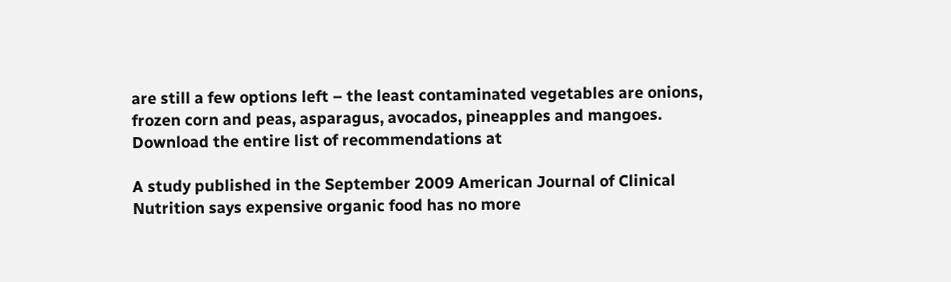are still a few options left – the least contaminated vegetables are onions, frozen corn and peas, asparagus, avocados, pineapples and mangoes. Download the entire list of recommendations at

A study published in the September 2009 American Journal of Clinical Nutrition says expensive organic food has no more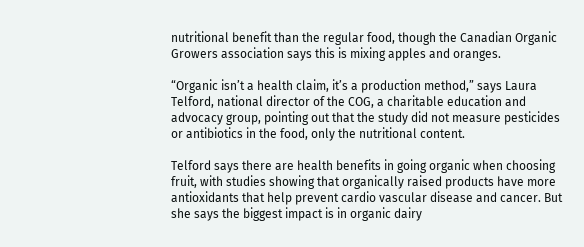nutritional benefit than the regular food, though the Canadian Organic Growers association says this is mixing apples and oranges.

“Organic isn’t a health claim, it’s a production method,” says Laura Telford, national director of the COG, a charitable education and advocacy group, pointing out that the study did not measure pesticides or antibiotics in the food, only the nutritional content.

Telford says there are health benefits in going organic when choosing fruit, with studies showing that organically raised products have more antioxidants that help prevent cardio vascular disease and cancer. But she says the biggest impact is in organic dairy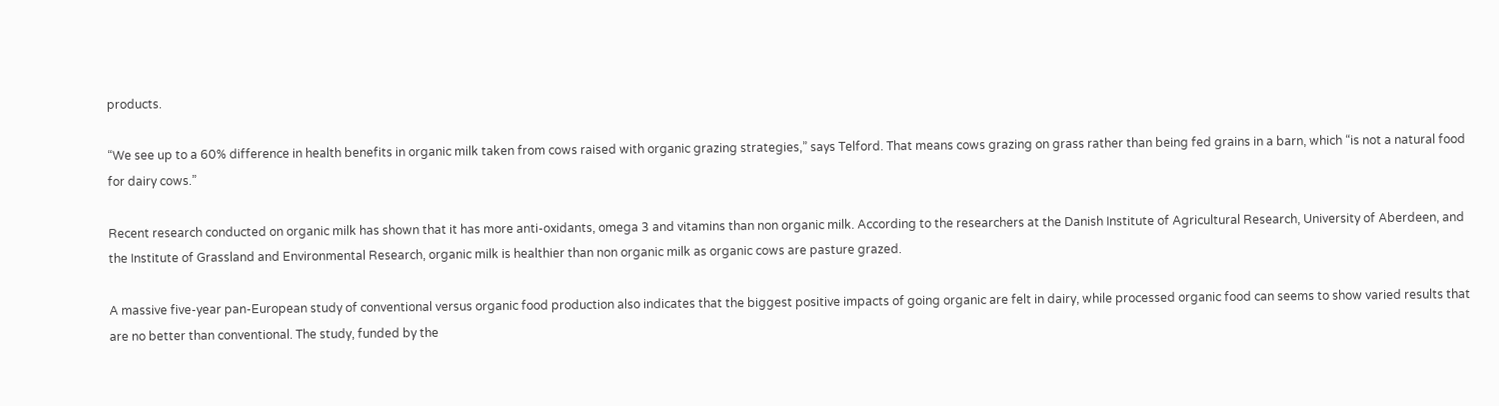products.

“We see up to a 60% difference in health benefits in organic milk taken from cows raised with organic grazing strategies,” says Telford. That means cows grazing on grass rather than being fed grains in a barn, which “is not a natural food for dairy cows.”

Recent research conducted on organic milk has shown that it has more anti-oxidants, omega 3 and vitamins than non organic milk. According to the researchers at the Danish Institute of Agricultural Research, University of Aberdeen, and the Institute of Grassland and Environmental Research, organic milk is healthier than non organic milk as organic cows are pasture grazed.

A massive five-year pan-European study of conventional versus organic food production also indicates that the biggest positive impacts of going organic are felt in dairy, while processed organic food can seems to show varied results that are no better than conventional. The study, funded by the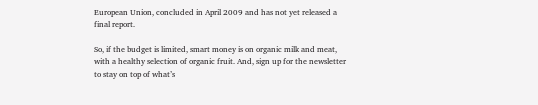European Union, concluded in April 2009 and has not yet released a final report.

So, if the budget is limited, smart money is on organic milk and meat, with a healthy selection of organic fruit. And, sign up for the newsletter to stay on top of what’s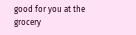good for you at the grocery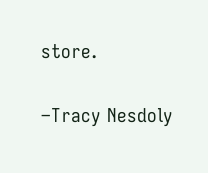store.

–Tracy Nesdoly